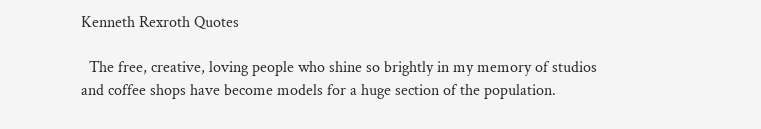Kenneth Rexroth Quotes

  The free, creative, loving people who shine so brightly in my memory of studios and coffee shops have become models for a huge section of the population.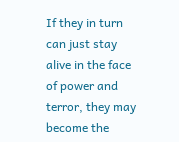If they in turn can just stay alive in the face of power and terror, they may become the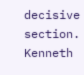decisive section.
Kenneth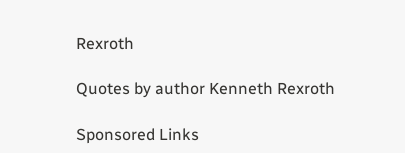Rexroth

Quotes by author Kenneth Rexroth

Sponsored Links